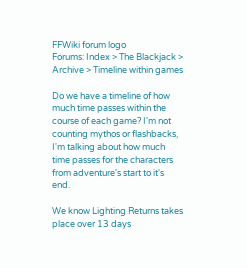FFWiki forum logo
Forums: Index > The Blackjack > Archive > Timeline within games

Do we have a timeline of how much time passes within the course of each game? I'm not counting mythos or flashbacks, I'm talking about how much time passes for the characters from adventure's start to it's end.

We know Lighting Returns takes place over 13 days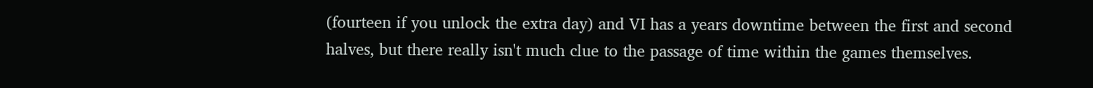(fourteen if you unlock the extra day) and VI has a years downtime between the first and second halves, but there really isn't much clue to the passage of time within the games themselves.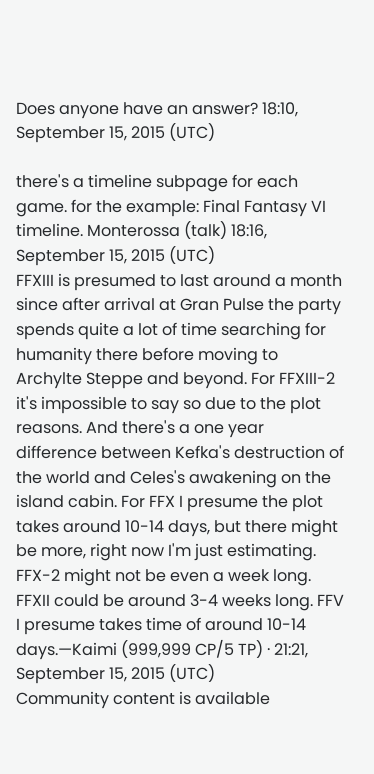Does anyone have an answer? 18:10, September 15, 2015 (UTC)

there's a timeline subpage for each game. for the example: Final Fantasy VI timeline. Monterossa (talk) 18:16, September 15, 2015 (UTC)
FFXIII is presumed to last around a month since after arrival at Gran Pulse the party spends quite a lot of time searching for humanity there before moving to Archylte Steppe and beyond. For FFXIII-2 it's impossible to say so due to the plot reasons. And there's a one year difference between Kefka's destruction of the world and Celes's awakening on the island cabin. For FFX I presume the plot takes around 10-14 days, but there might be more, right now I'm just estimating. FFX-2 might not be even a week long. FFXII could be around 3-4 weeks long. FFV I presume takes time of around 10-14 days.—Kaimi (999,999 CP/5 TP) ∙ 21:21, September 15, 2015 (UTC)
Community content is available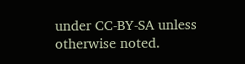under CC-BY-SA unless otherwise noted.